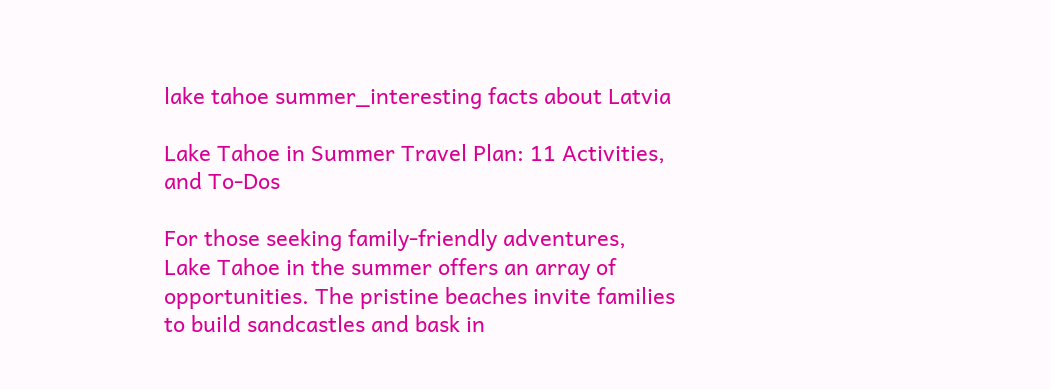lake tahoe summer_interesting facts about Latvia

Lake Tahoe in Summer Travel Plan: 11 Activities, and To-Dos

For those seeking family-friendly adventures, Lake Tahoe in the summer offers an array of opportunities. The pristine beaches invite families to build sandcastles and bask in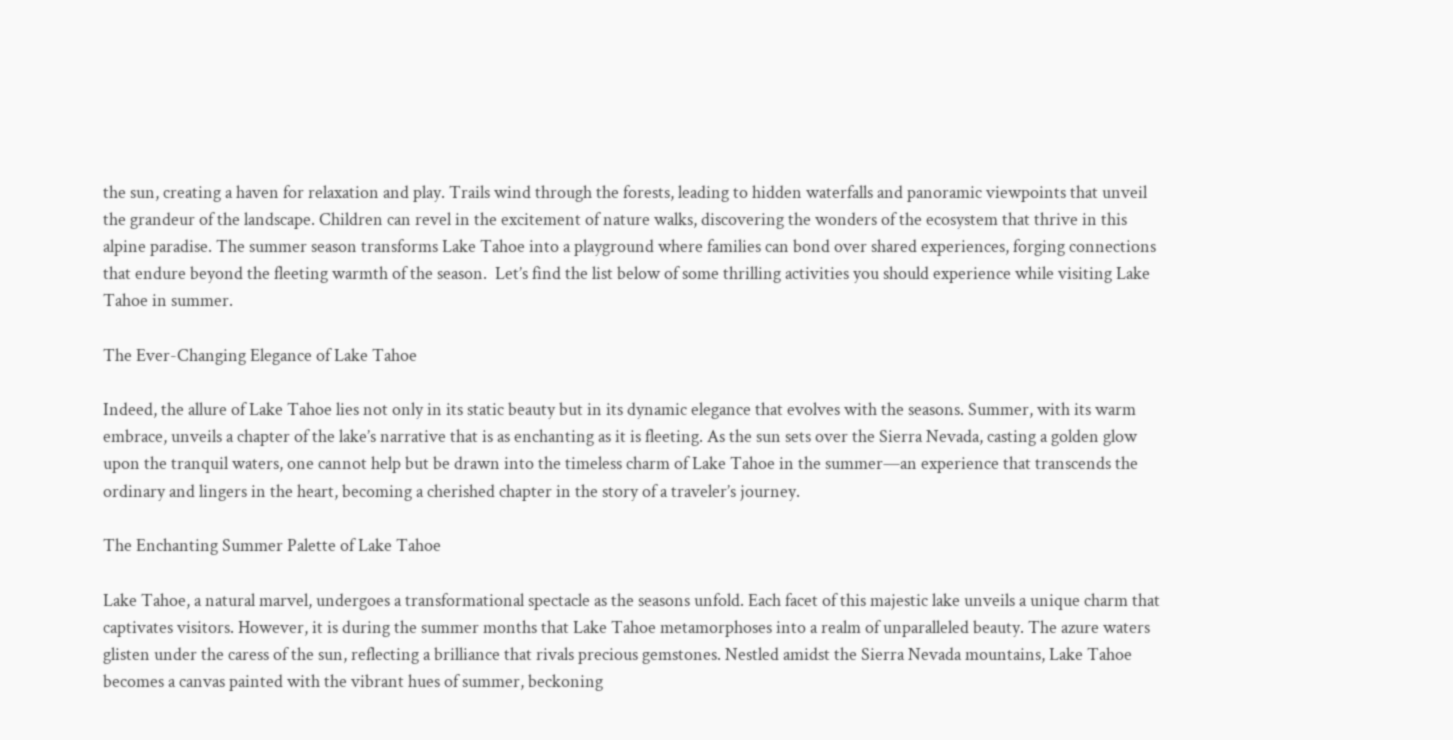the sun, creating a haven for relaxation and play. Trails wind through the forests, leading to hidden waterfalls and panoramic viewpoints that unveil the grandeur of the landscape. Children can revel in the excitement of nature walks, discovering the wonders of the ecosystem that thrive in this alpine paradise. The summer season transforms Lake Tahoe into a playground where families can bond over shared experiences, forging connections that endure beyond the fleeting warmth of the season.  Let’s find the list below of some thrilling activities you should experience while visiting Lake Tahoe in summer.

The Ever-Changing Elegance of Lake Tahoe

Indeed, the allure of Lake Tahoe lies not only in its static beauty but in its dynamic elegance that evolves with the seasons. Summer, with its warm embrace, unveils a chapter of the lake’s narrative that is as enchanting as it is fleeting. As the sun sets over the Sierra Nevada, casting a golden glow upon the tranquil waters, one cannot help but be drawn into the timeless charm of Lake Tahoe in the summer—an experience that transcends the ordinary and lingers in the heart, becoming a cherished chapter in the story of a traveler’s journey.

The Enchanting Summer Palette of Lake Tahoe

Lake Tahoe, a natural marvel, undergoes a transformational spectacle as the seasons unfold. Each facet of this majestic lake unveils a unique charm that captivates visitors. However, it is during the summer months that Lake Tahoe metamorphoses into a realm of unparalleled beauty. The azure waters glisten under the caress of the sun, reflecting a brilliance that rivals precious gemstones. Nestled amidst the Sierra Nevada mountains, Lake Tahoe becomes a canvas painted with the vibrant hues of summer, beckoning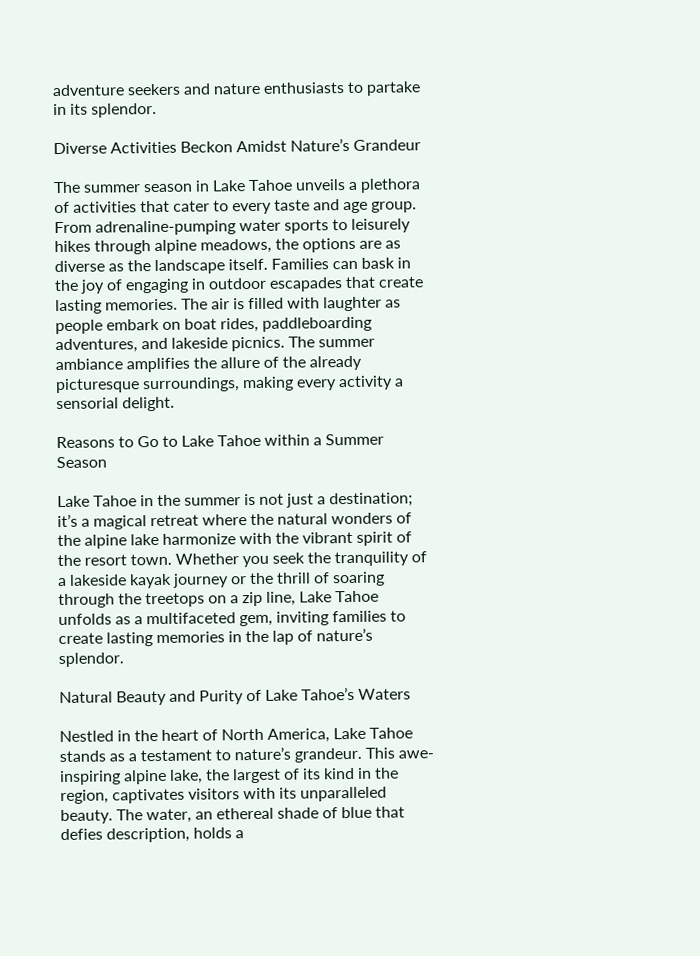adventure seekers and nature enthusiasts to partake in its splendor.

Diverse Activities Beckon Amidst Nature’s Grandeur

The summer season in Lake Tahoe unveils a plethora of activities that cater to every taste and age group. From adrenaline-pumping water sports to leisurely hikes through alpine meadows, the options are as diverse as the landscape itself. Families can bask in the joy of engaging in outdoor escapades that create lasting memories. The air is filled with laughter as people embark on boat rides, paddleboarding adventures, and lakeside picnics. The summer ambiance amplifies the allure of the already picturesque surroundings, making every activity a sensorial delight.

Reasons to Go to Lake Tahoe within a Summer Season

Lake Tahoe in the summer is not just a destination; it’s a magical retreat where the natural wonders of the alpine lake harmonize with the vibrant spirit of the resort town. Whether you seek the tranquility of a lakeside kayak journey or the thrill of soaring through the treetops on a zip line, Lake Tahoe unfolds as a multifaceted gem, inviting families to create lasting memories in the lap of nature’s splendor.

Natural Beauty and Purity of Lake Tahoe’s Waters

Nestled in the heart of North America, Lake Tahoe stands as a testament to nature’s grandeur. This awe-inspiring alpine lake, the largest of its kind in the region, captivates visitors with its unparalleled beauty. The water, an ethereal shade of blue that defies description, holds a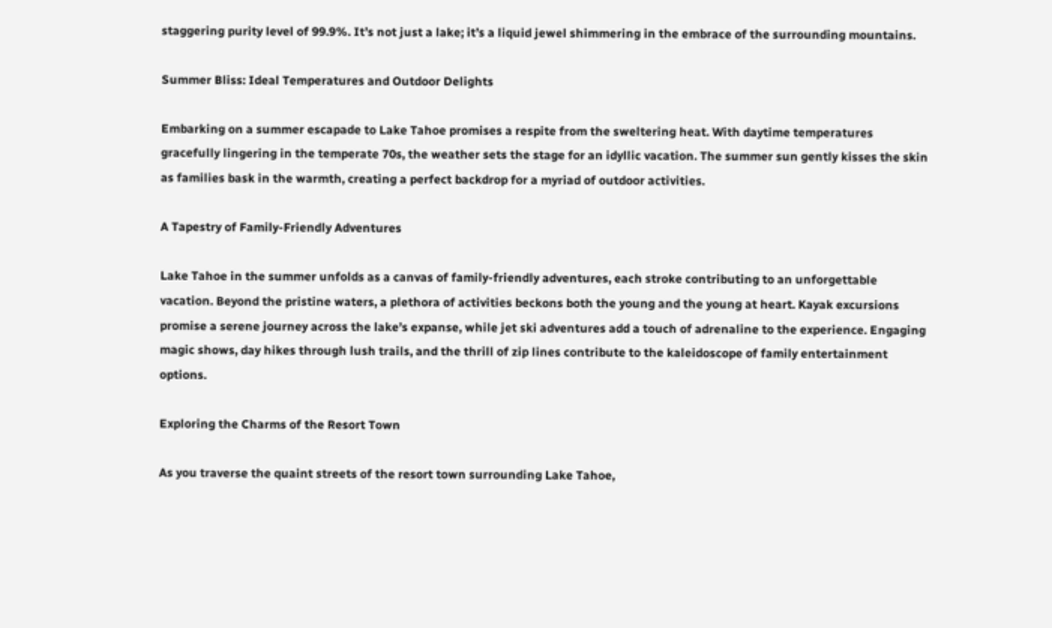staggering purity level of 99.9%. It’s not just a lake; it’s a liquid jewel shimmering in the embrace of the surrounding mountains.

Summer Bliss: Ideal Temperatures and Outdoor Delights

Embarking on a summer escapade to Lake Tahoe promises a respite from the sweltering heat. With daytime temperatures gracefully lingering in the temperate 70s, the weather sets the stage for an idyllic vacation. The summer sun gently kisses the skin as families bask in the warmth, creating a perfect backdrop for a myriad of outdoor activities.

A Tapestry of Family-Friendly Adventures

Lake Tahoe in the summer unfolds as a canvas of family-friendly adventures, each stroke contributing to an unforgettable vacation. Beyond the pristine waters, a plethora of activities beckons both the young and the young at heart. Kayak excursions promise a serene journey across the lake’s expanse, while jet ski adventures add a touch of adrenaline to the experience. Engaging magic shows, day hikes through lush trails, and the thrill of zip lines contribute to the kaleidoscope of family entertainment options.

Exploring the Charms of the Resort Town

As you traverse the quaint streets of the resort town surrounding Lake Tahoe,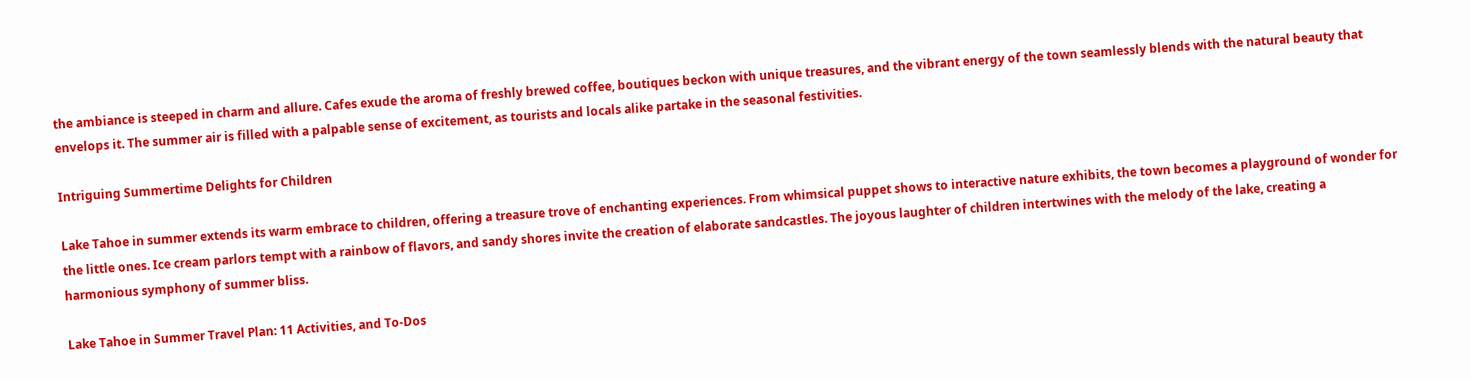the ambiance is steeped in charm and allure. Cafes exude the aroma of freshly brewed coffee, boutiques beckon with unique treasures, and the vibrant energy of the town seamlessly blends with the natural beauty that envelops it. The summer air is filled with a palpable sense of excitement, as tourists and locals alike partake in the seasonal festivities.

Intriguing Summertime Delights for Children

Lake Tahoe in summer extends its warm embrace to children, offering a treasure trove of enchanting experiences. From whimsical puppet shows to interactive nature exhibits, the town becomes a playground of wonder for the little ones. Ice cream parlors tempt with a rainbow of flavors, and sandy shores invite the creation of elaborate sandcastles. The joyous laughter of children intertwines with the melody of the lake, creating a harmonious symphony of summer bliss.

Lake Tahoe in Summer Travel Plan: 11 Activities, and To-Dos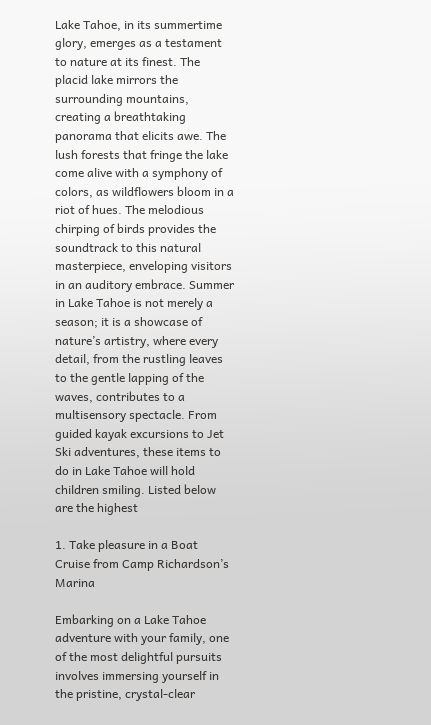Lake Tahoe, in its summertime glory, emerges as a testament to nature at its finest. The placid lake mirrors the surrounding mountains, creating a breathtaking panorama that elicits awe. The lush forests that fringe the lake come alive with a symphony of colors, as wildflowers bloom in a riot of hues. The melodious chirping of birds provides the soundtrack to this natural masterpiece, enveloping visitors in an auditory embrace. Summer in Lake Tahoe is not merely a season; it is a showcase of nature’s artistry, where every detail, from the rustling leaves to the gentle lapping of the waves, contributes to a multisensory spectacle. From guided kayak excursions to Jet Ski adventures, these items to do in Lake Tahoe will hold children smiling. Listed below are the highest

1. Take pleasure in a Boat Cruise from Camp Richardson’s Marina

Embarking on a Lake Tahoe adventure with your family, one of the most delightful pursuits involves immersing yourself in the pristine, crystal-clear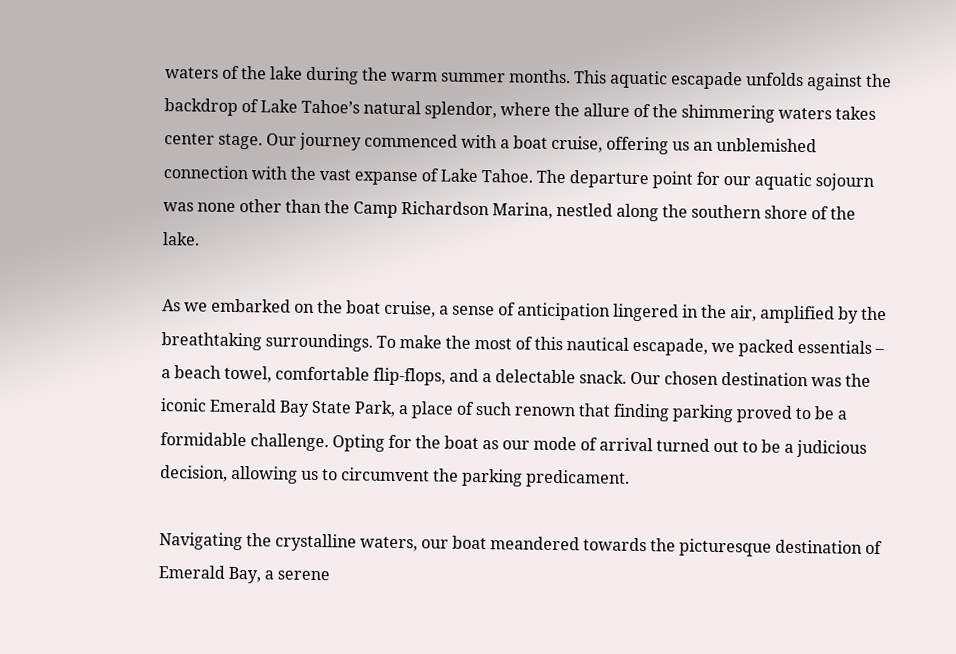waters of the lake during the warm summer months. This aquatic escapade unfolds against the backdrop of Lake Tahoe’s natural splendor, where the allure of the shimmering waters takes center stage. Our journey commenced with a boat cruise, offering us an unblemished connection with the vast expanse of Lake Tahoe. The departure point for our aquatic sojourn was none other than the Camp Richardson Marina, nestled along the southern shore of the lake.

As we embarked on the boat cruise, a sense of anticipation lingered in the air, amplified by the breathtaking surroundings. To make the most of this nautical escapade, we packed essentials – a beach towel, comfortable flip-flops, and a delectable snack. Our chosen destination was the iconic Emerald Bay State Park, a place of such renown that finding parking proved to be a formidable challenge. Opting for the boat as our mode of arrival turned out to be a judicious decision, allowing us to circumvent the parking predicament.

Navigating the crystalline waters, our boat meandered towards the picturesque destination of Emerald Bay, a serene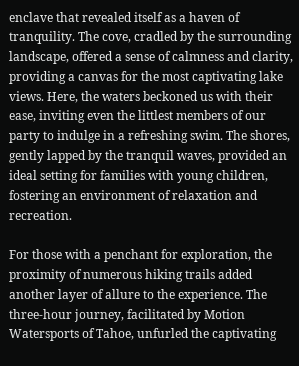enclave that revealed itself as a haven of tranquility. The cove, cradled by the surrounding landscape, offered a sense of calmness and clarity, providing a canvas for the most captivating lake views. Here, the waters beckoned us with their ease, inviting even the littlest members of our party to indulge in a refreshing swim. The shores, gently lapped by the tranquil waves, provided an ideal setting for families with young children, fostering an environment of relaxation and recreation.

For those with a penchant for exploration, the proximity of numerous hiking trails added another layer of allure to the experience. The three-hour journey, facilitated by Motion Watersports of Tahoe, unfurled the captivating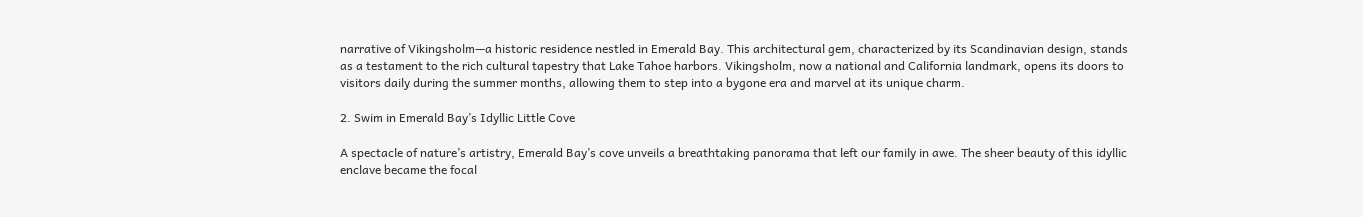narrative of Vikingsholm—a historic residence nestled in Emerald Bay. This architectural gem, characterized by its Scandinavian design, stands as a testament to the rich cultural tapestry that Lake Tahoe harbors. Vikingsholm, now a national and California landmark, opens its doors to visitors daily during the summer months, allowing them to step into a bygone era and marvel at its unique charm.

2. Swim in Emerald Bay’s Idyllic Little Cove

A spectacle of nature’s artistry, Emerald Bay’s cove unveils a breathtaking panorama that left our family in awe. The sheer beauty of this idyllic enclave became the focal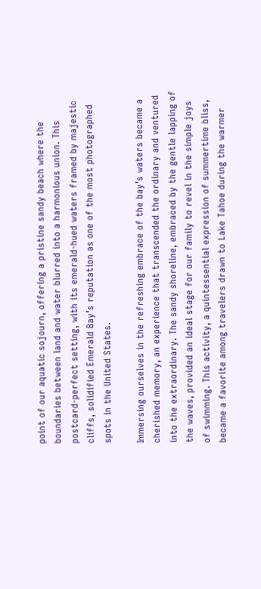point of our aquatic sojourn, offering a pristine sandy beach where the boundaries between land and water blurred into a harmonious union. This postcard-perfect setting, with its emerald-hued waters framed by majestic cliffs, solidified Emerald Bay’s reputation as one of the most photographed spots in the United States.

Immersing ourselves in the refreshing embrace of the bay’s waters became a cherished memory, an experience that transcended the ordinary and ventured into the extraordinary. The sandy shoreline, embraced by the gentle lapping of the waves, provided an ideal stage for our family to revel in the simple joys of swimming. This activity, a quintessential expression of summertime bliss, became a favorite among travelers drawn to Lake Tahoe during the warmer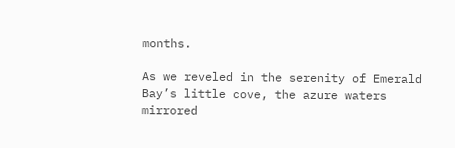months.

As we reveled in the serenity of Emerald Bay’s little cove, the azure waters mirrored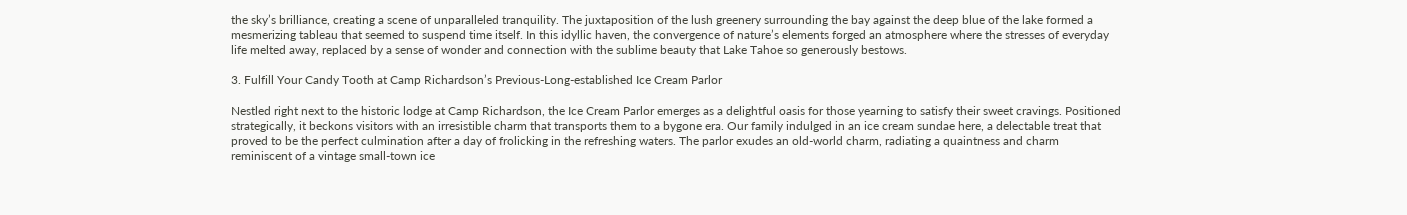the sky’s brilliance, creating a scene of unparalleled tranquility. The juxtaposition of the lush greenery surrounding the bay against the deep blue of the lake formed a mesmerizing tableau that seemed to suspend time itself. In this idyllic haven, the convergence of nature’s elements forged an atmosphere where the stresses of everyday life melted away, replaced by a sense of wonder and connection with the sublime beauty that Lake Tahoe so generously bestows.

3. Fulfill Your Candy Tooth at Camp Richardson’s Previous-Long-established Ice Cream Parlor

Nestled right next to the historic lodge at Camp Richardson, the Ice Cream Parlor emerges as a delightful oasis for those yearning to satisfy their sweet cravings. Positioned strategically, it beckons visitors with an irresistible charm that transports them to a bygone era. Our family indulged in an ice cream sundae here, a delectable treat that proved to be the perfect culmination after a day of frolicking in the refreshing waters. The parlor exudes an old-world charm, radiating a quaintness and charm reminiscent of a vintage small-town ice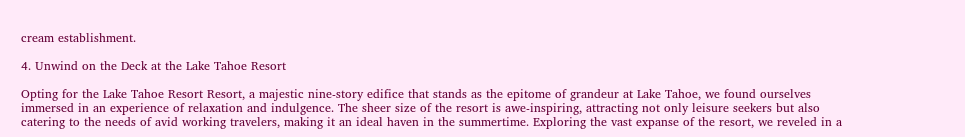cream establishment.

4. Unwind on the Deck at the Lake Tahoe Resort

Opting for the Lake Tahoe Resort Resort, a majestic nine-story edifice that stands as the epitome of grandeur at Lake Tahoe, we found ourselves immersed in an experience of relaxation and indulgence. The sheer size of the resort is awe-inspiring, attracting not only leisure seekers but also catering to the needs of avid working travelers, making it an ideal haven in the summertime. Exploring the vast expanse of the resort, we reveled in a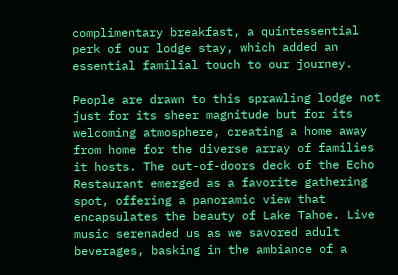complimentary breakfast, a quintessential perk of our lodge stay, which added an essential familial touch to our journey.

People are drawn to this sprawling lodge not just for its sheer magnitude but for its welcoming atmosphere, creating a home away from home for the diverse array of families it hosts. The out-of-doors deck of the Echo Restaurant emerged as a favorite gathering spot, offering a panoramic view that encapsulates the beauty of Lake Tahoe. Live music serenaded us as we savored adult beverages, basking in the ambiance of a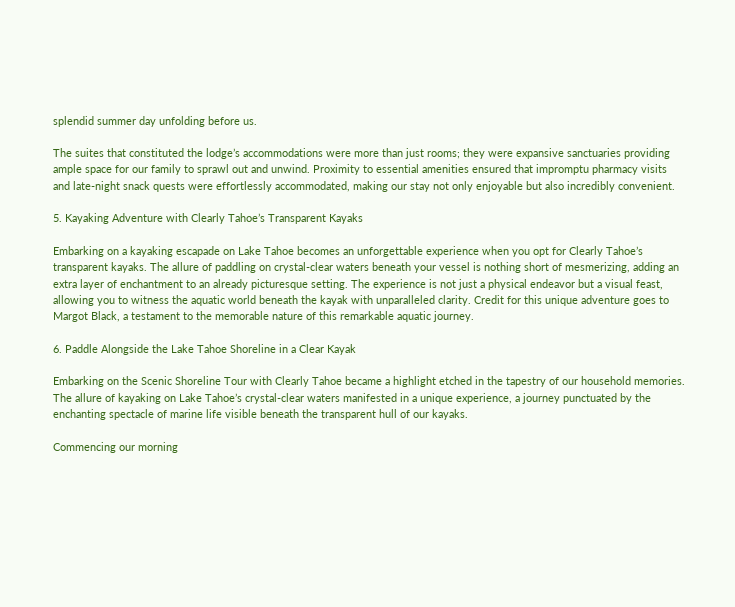splendid summer day unfolding before us.

The suites that constituted the lodge’s accommodations were more than just rooms; they were expansive sanctuaries providing ample space for our family to sprawl out and unwind. Proximity to essential amenities ensured that impromptu pharmacy visits and late-night snack quests were effortlessly accommodated, making our stay not only enjoyable but also incredibly convenient.

5. Kayaking Adventure with Clearly Tahoe’s Transparent Kayaks

Embarking on a kayaking escapade on Lake Tahoe becomes an unforgettable experience when you opt for Clearly Tahoe’s transparent kayaks. The allure of paddling on crystal-clear waters beneath your vessel is nothing short of mesmerizing, adding an extra layer of enchantment to an already picturesque setting. The experience is not just a physical endeavor but a visual feast, allowing you to witness the aquatic world beneath the kayak with unparalleled clarity. Credit for this unique adventure goes to Margot Black, a testament to the memorable nature of this remarkable aquatic journey.

6. Paddle Alongside the Lake Tahoe Shoreline in a Clear Kayak

Embarking on the Scenic Shoreline Tour with Clearly Tahoe became a highlight etched in the tapestry of our household memories. The allure of kayaking on Lake Tahoe’s crystal-clear waters manifested in a unique experience, a journey punctuated by the enchanting spectacle of marine life visible beneath the transparent hull of our kayaks.

Commencing our morning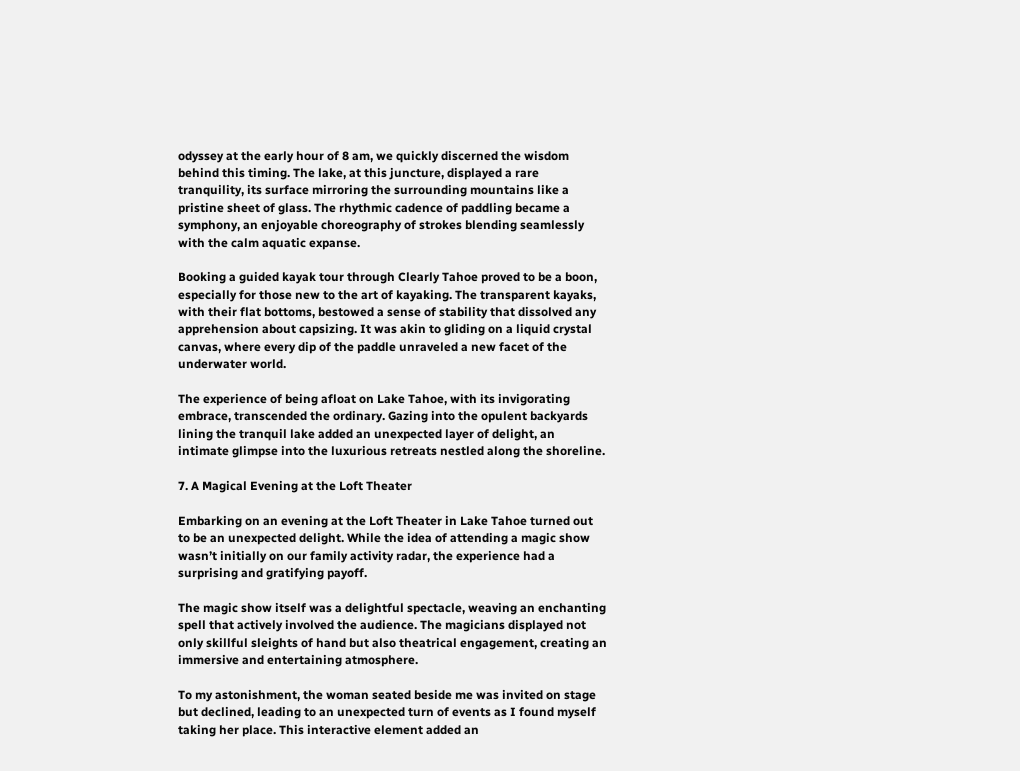odyssey at the early hour of 8 am, we quickly discerned the wisdom behind this timing. The lake, at this juncture, displayed a rare tranquility, its surface mirroring the surrounding mountains like a pristine sheet of glass. The rhythmic cadence of paddling became a symphony, an enjoyable choreography of strokes blending seamlessly with the calm aquatic expanse.

Booking a guided kayak tour through Clearly Tahoe proved to be a boon, especially for those new to the art of kayaking. The transparent kayaks, with their flat bottoms, bestowed a sense of stability that dissolved any apprehension about capsizing. It was akin to gliding on a liquid crystal canvas, where every dip of the paddle unraveled a new facet of the underwater world.

The experience of being afloat on Lake Tahoe, with its invigorating embrace, transcended the ordinary. Gazing into the opulent backyards lining the tranquil lake added an unexpected layer of delight, an intimate glimpse into the luxurious retreats nestled along the shoreline.

7. A Magical Evening at the Loft Theater

Embarking on an evening at the Loft Theater in Lake Tahoe turned out to be an unexpected delight. While the idea of attending a magic show wasn’t initially on our family activity radar, the experience had a surprising and gratifying payoff.

The magic show itself was a delightful spectacle, weaving an enchanting spell that actively involved the audience. The magicians displayed not only skillful sleights of hand but also theatrical engagement, creating an immersive and entertaining atmosphere.

To my astonishment, the woman seated beside me was invited on stage but declined, leading to an unexpected turn of events as I found myself taking her place. This interactive element added an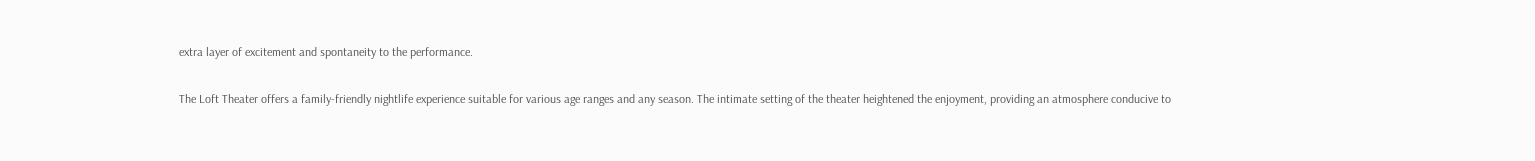extra layer of excitement and spontaneity to the performance.

The Loft Theater offers a family-friendly nightlife experience suitable for various age ranges and any season. The intimate setting of the theater heightened the enjoyment, providing an atmosphere conducive to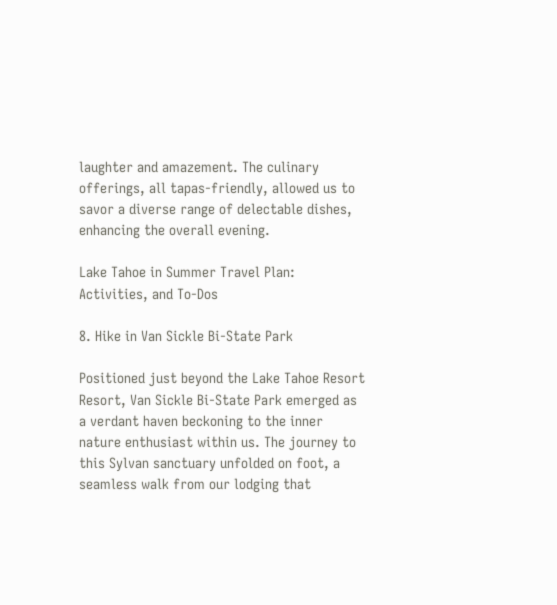laughter and amazement. The culinary offerings, all tapas-friendly, allowed us to savor a diverse range of delectable dishes, enhancing the overall evening.

Lake Tahoe in Summer Travel Plan: Activities, and To-Dos

8. Hike in Van Sickle Bi-State Park

Positioned just beyond the Lake Tahoe Resort Resort, Van Sickle Bi-State Park emerged as a verdant haven beckoning to the inner nature enthusiast within us. The journey to this Sylvan sanctuary unfolded on foot, a seamless walk from our lodging that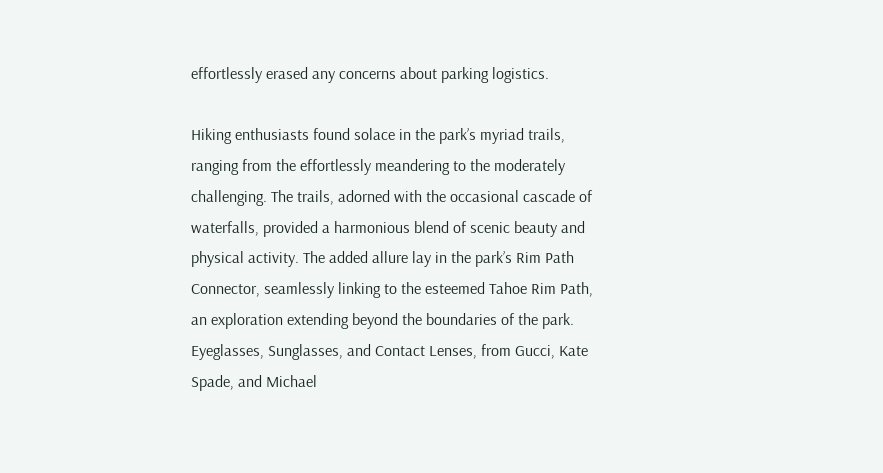effortlessly erased any concerns about parking logistics.

Hiking enthusiasts found solace in the park’s myriad trails, ranging from the effortlessly meandering to the moderately challenging. The trails, adorned with the occasional cascade of waterfalls, provided a harmonious blend of scenic beauty and physical activity. The added allure lay in the park’s Rim Path Connector, seamlessly linking to the esteemed Tahoe Rim Path, an exploration extending beyond the boundaries of the park. Eyeglasses, Sunglasses, and Contact Lenses, from Gucci, Kate Spade, and Michael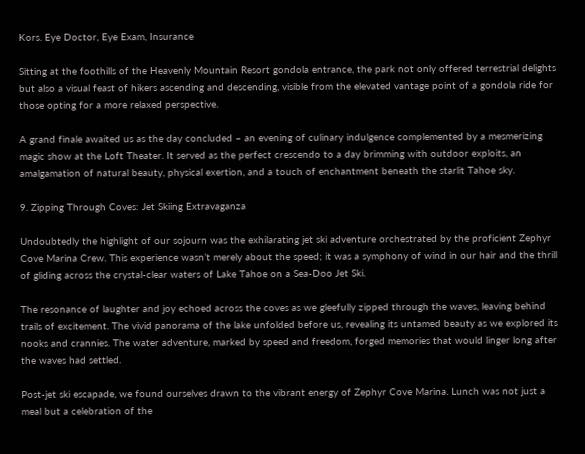Kors. Eye Doctor, Eye Exam, Insurance

Sitting at the foothills of the Heavenly Mountain Resort gondola entrance, the park not only offered terrestrial delights but also a visual feast of hikers ascending and descending, visible from the elevated vantage point of a gondola ride for those opting for a more relaxed perspective.

A grand finale awaited us as the day concluded – an evening of culinary indulgence complemented by a mesmerizing magic show at the Loft Theater. It served as the perfect crescendo to a day brimming with outdoor exploits, an amalgamation of natural beauty, physical exertion, and a touch of enchantment beneath the starlit Tahoe sky.

9. Zipping Through Coves: Jet Skiing Extravaganza

Undoubtedly the highlight of our sojourn was the exhilarating jet ski adventure orchestrated by the proficient Zephyr Cove Marina Crew. This experience wasn’t merely about the speed; it was a symphony of wind in our hair and the thrill of gliding across the crystal-clear waters of Lake Tahoe on a Sea-Doo Jet Ski.

The resonance of laughter and joy echoed across the coves as we gleefully zipped through the waves, leaving behind trails of excitement. The vivid panorama of the lake unfolded before us, revealing its untamed beauty as we explored its nooks and crannies. The water adventure, marked by speed and freedom, forged memories that would linger long after the waves had settled.

Post-jet ski escapade, we found ourselves drawn to the vibrant energy of Zephyr Cove Marina. Lunch was not just a meal but a celebration of the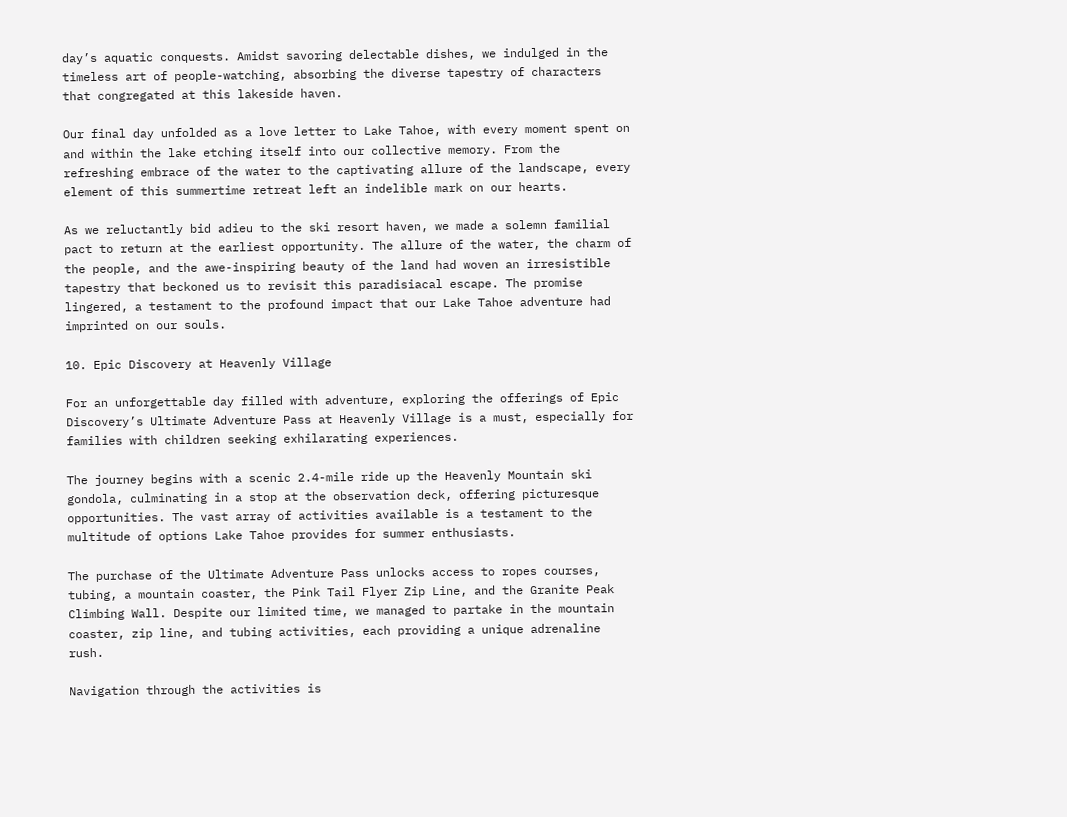day’s aquatic conquests. Amidst savoring delectable dishes, we indulged in the timeless art of people-watching, absorbing the diverse tapestry of characters that congregated at this lakeside haven.

Our final day unfolded as a love letter to Lake Tahoe, with every moment spent on and within the lake etching itself into our collective memory. From the refreshing embrace of the water to the captivating allure of the landscape, every element of this summertime retreat left an indelible mark on our hearts.

As we reluctantly bid adieu to the ski resort haven, we made a solemn familial pact to return at the earliest opportunity. The allure of the water, the charm of the people, and the awe-inspiring beauty of the land had woven an irresistible tapestry that beckoned us to revisit this paradisiacal escape. The promise lingered, a testament to the profound impact that our Lake Tahoe adventure had imprinted on our souls.

10. Epic Discovery at Heavenly Village

For an unforgettable day filled with adventure, exploring the offerings of Epic Discovery’s Ultimate Adventure Pass at Heavenly Village is a must, especially for families with children seeking exhilarating experiences.

The journey begins with a scenic 2.4-mile ride up the Heavenly Mountain ski gondola, culminating in a stop at the observation deck, offering picturesque opportunities. The vast array of activities available is a testament to the multitude of options Lake Tahoe provides for summer enthusiasts.

The purchase of the Ultimate Adventure Pass unlocks access to ropes courses, tubing, a mountain coaster, the Pink Tail Flyer Zip Line, and the Granite Peak Climbing Wall. Despite our limited time, we managed to partake in the mountain coaster, zip line, and tubing activities, each providing a unique adrenaline rush.

Navigation through the activities is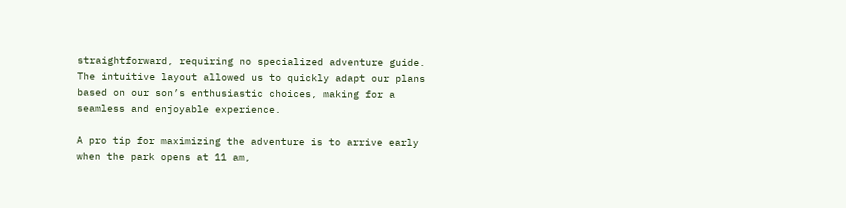straightforward, requiring no specialized adventure guide. The intuitive layout allowed us to quickly adapt our plans based on our son’s enthusiastic choices, making for a seamless and enjoyable experience.

A pro tip for maximizing the adventure is to arrive early when the park opens at 11 am,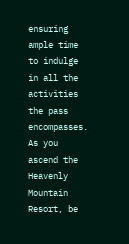ensuring ample time to indulge in all the activities the pass encompasses. As you ascend the Heavenly Mountain Resort, be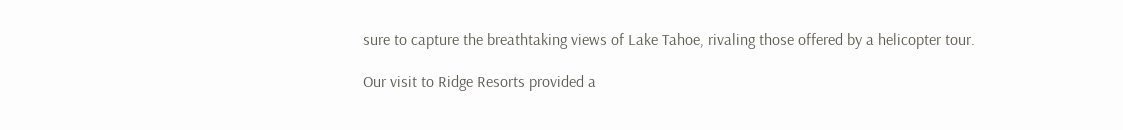sure to capture the breathtaking views of Lake Tahoe, rivaling those offered by a helicopter tour.

Our visit to Ridge Resorts provided a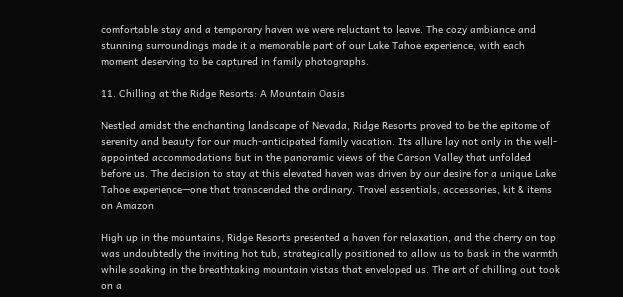comfortable stay and a temporary haven we were reluctant to leave. The cozy ambiance and stunning surroundings made it a memorable part of our Lake Tahoe experience, with each moment deserving to be captured in family photographs.

11. Chilling at the Ridge Resorts: A Mountain Oasis

Nestled amidst the enchanting landscape of Nevada, Ridge Resorts proved to be the epitome of serenity and beauty for our much-anticipated family vacation. Its allure lay not only in the well-appointed accommodations but in the panoramic views of the Carson Valley that unfolded before us. The decision to stay at this elevated haven was driven by our desire for a unique Lake Tahoe experience—one that transcended the ordinary. Travel essentials, accessories, kit & items on Amazon

High up in the mountains, Ridge Resorts presented a haven for relaxation, and the cherry on top was undoubtedly the inviting hot tub, strategically positioned to allow us to bask in the warmth while soaking in the breathtaking mountain vistas that enveloped us. The art of chilling out took on a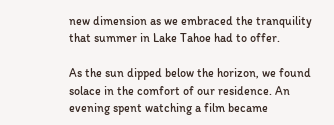new dimension as we embraced the tranquility that summer in Lake Tahoe had to offer.

As the sun dipped below the horizon, we found solace in the comfort of our residence. An evening spent watching a film became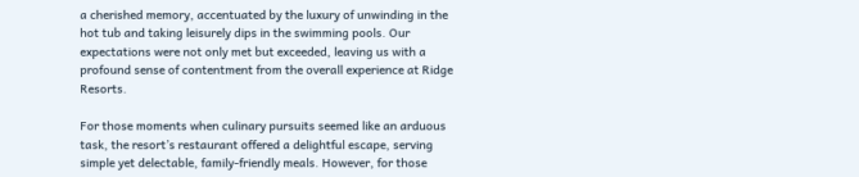a cherished memory, accentuated by the luxury of unwinding in the hot tub and taking leisurely dips in the swimming pools. Our expectations were not only met but exceeded, leaving us with a profound sense of contentment from the overall experience at Ridge Resorts.

For those moments when culinary pursuits seemed like an arduous task, the resort’s restaurant offered a delightful escape, serving simple yet delectable, family-friendly meals. However, for those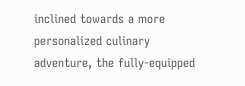inclined towards a more personalized culinary adventure, the fully-equipped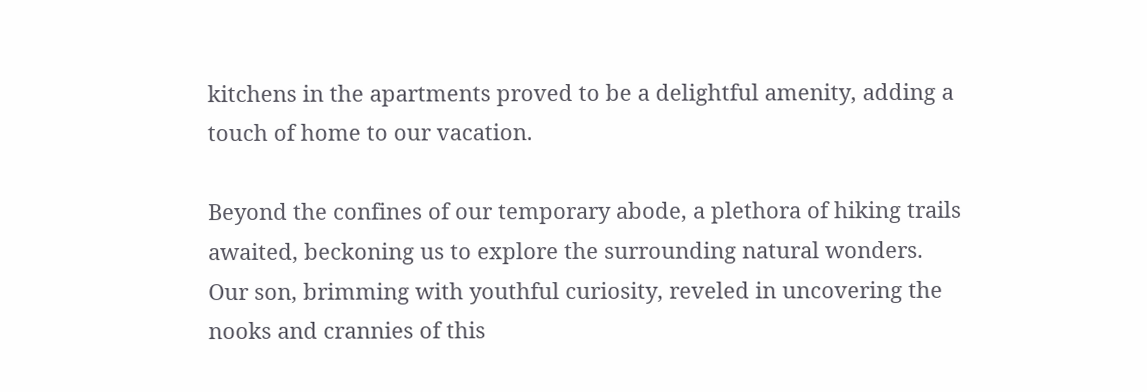kitchens in the apartments proved to be a delightful amenity, adding a touch of home to our vacation.

Beyond the confines of our temporary abode, a plethora of hiking trails awaited, beckoning us to explore the surrounding natural wonders. Our son, brimming with youthful curiosity, reveled in uncovering the nooks and crannies of this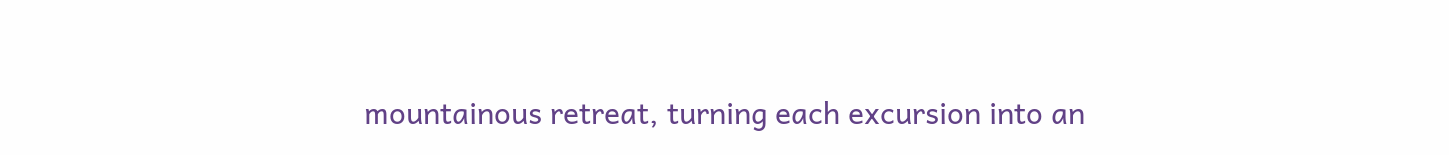mountainous retreat, turning each excursion into an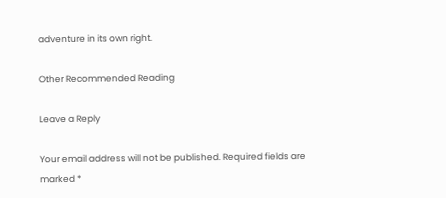adventure in its own right.

Other Recommended Reading

Leave a Reply

Your email address will not be published. Required fields are marked *